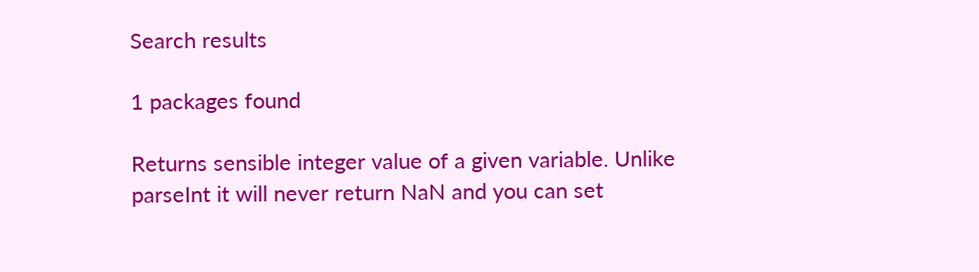Search results

1 packages found

Returns sensible integer value of a given variable. Unlike parseInt it will never return NaN and you can set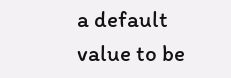a default value to be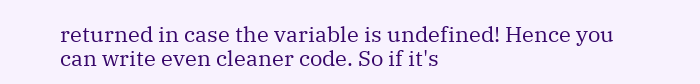returned in case the variable is undefined! Hence you can write even cleaner code. So if it's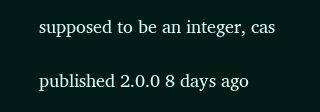supposed to be an integer, cas

published 2.0.0 8 days ago